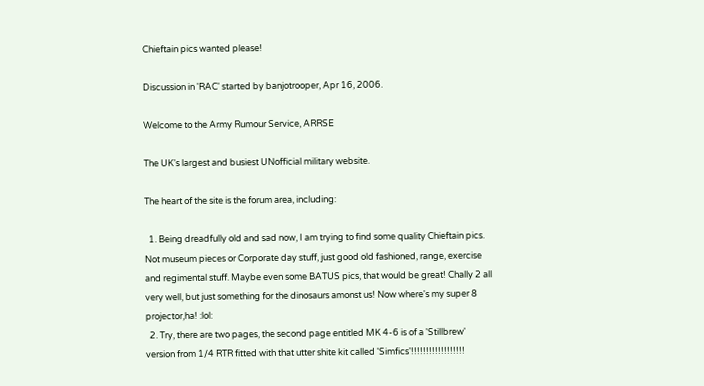Chieftain pics wanted please!

Discussion in 'RAC' started by banjotrooper, Apr 16, 2006.

Welcome to the Army Rumour Service, ARRSE

The UK's largest and busiest UNofficial military website.

The heart of the site is the forum area, including:

  1. Being dreadfully old and sad now, I am trying to find some quality Chieftain pics. Not museum pieces or Corporate day stuff, just good old fashioned, range, exercise and regimental stuff. Maybe even some BATUS pics, that would be great! Chally 2 all very well, but just something for the dinosaurs amonst us! Now where's my super 8 projector,ha! :lol:
  2. Try, there are two pages, the second page entitled MK 4-6 is of a 'Stillbrew' version from 1/4 RTR fitted with that utter shite kit called 'Simfics'!!!!!!!!!!!!!!!!!!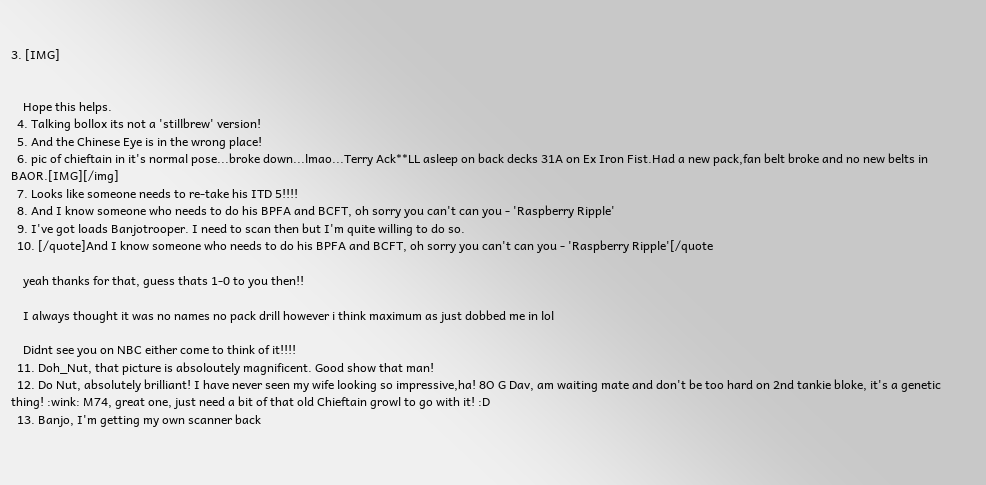3. [IMG]


    Hope this helps.
  4. Talking bollox its not a 'stillbrew' version!
  5. And the Chinese Eye is in the wrong place!
  6. pic of chieftain in it's normal pose...broke down...lmao...Terry Ack**LL asleep on back decks 31A on Ex Iron Fist.Had a new pack,fan belt broke and no new belts in BAOR.[IMG][/img]
  7. Looks like someone needs to re-take his ITD 5!!!!
  8. And I know someone who needs to do his BPFA and BCFT, oh sorry you can't can you - 'Raspberry Ripple'
  9. I've got loads Banjotrooper. I need to scan then but I'm quite willing to do so.
  10. [/quote]And I know someone who needs to do his BPFA and BCFT, oh sorry you can't can you - 'Raspberry Ripple'[/quote

    yeah thanks for that, guess thats 1-0 to you then!!

    I always thought it was no names no pack drill however i think maximum as just dobbed me in lol

    Didnt see you on NBC either come to think of it!!!!
  11. Doh_Nut, that picture is absoloutely magnificent. Good show that man!
  12. Do Nut, absolutely brilliant! I have never seen my wife looking so impressive,ha! 8O G Dav, am waiting mate and don't be too hard on 2nd tankie bloke, it's a genetic thing! :wink: M74, great one, just need a bit of that old Chieftain growl to go with it! :D
  13. Banjo, I'm getting my own scanner back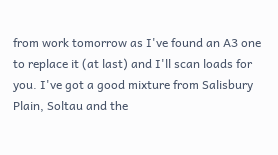from work tomorrow as I've found an A3 one to replace it (at last) and I'll scan loads for you. I've got a good mixture from Salisbury Plain, Soltau and the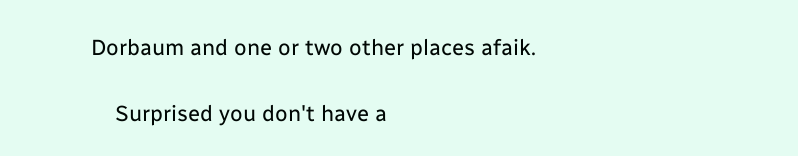Dorbaum and one or two other places afaik.

    Surprised you don't have a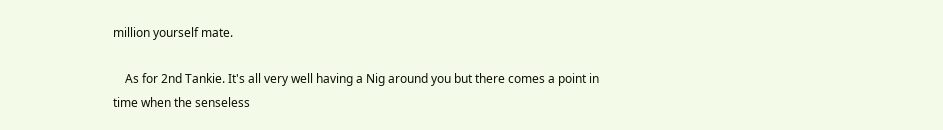million yourself mate.

    As for 2nd Tankie. It's all very well having a Nig around you but there comes a point in time when the senseless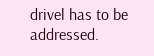drivel has to be addressed.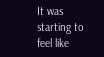It was starting to feel like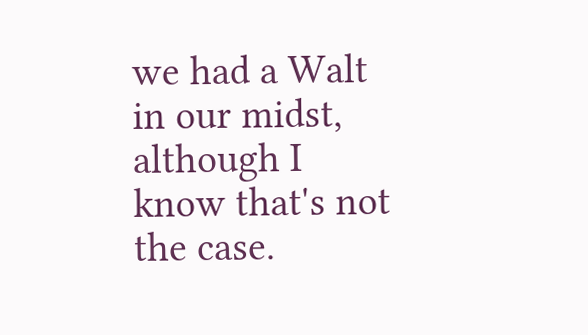we had a Walt in our midst, although I know that's not the case.